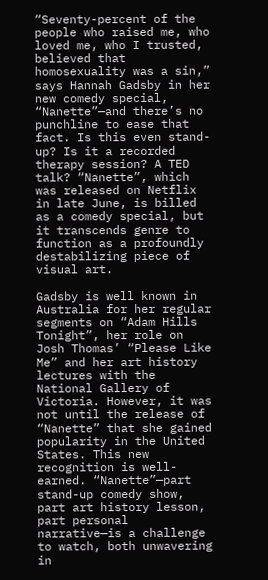“Seventy-percent of the people who raised me, who loved me, who I trusted, believed that homosexuality was a sin,” says Hannah Gadsby in her new comedy special, “Nanette”—and there’s no punchline to ease that fact. Is this even stand-up? Is it a recorded therapy session? A TED talk? “Nanette”, which was released on Netflix in late June, is billed as a comedy special, but it transcends genre to function as a profoundly destabilizing piece of visual art.

Gadsby is well known in Australia for her regular segments on “Adam Hills Tonight”, her role on Josh Thomas’ “Please Like Me” and her art history lectures with the National Gallery of Victoria. However, it was not until the release of “Nanette” that she gained popularity in the United States. This new recognition is well-earned. “Nanette”—part stand-up comedy show, part art history lesson, part personal narrative—is a challenge to watch, both unwavering in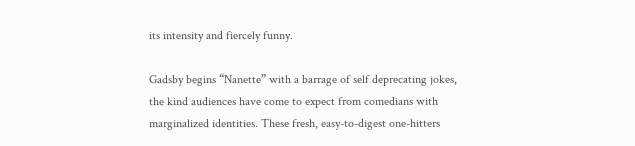its intensity and fiercely funny.

Gadsby begins “Nanette” with a barrage of self deprecating jokes, the kind audiences have come to expect from comedians with marginalized identities. These fresh, easy-to-digest one-hitters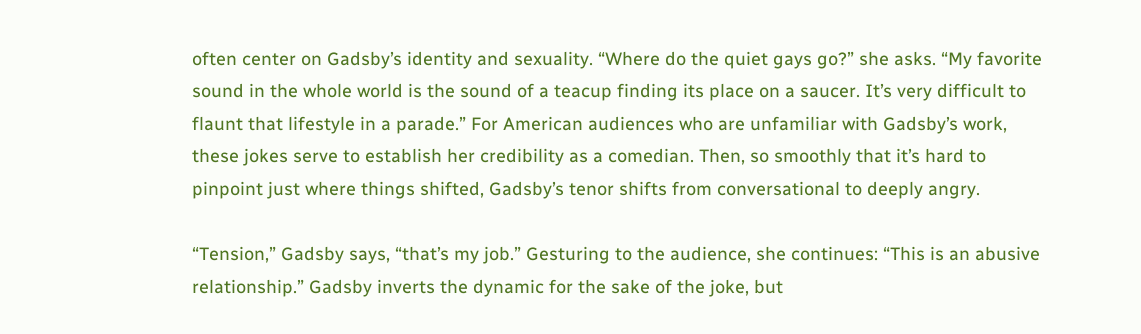often center on Gadsby’s identity and sexuality. “Where do the quiet gays go?” she asks. “My favorite sound in the whole world is the sound of a teacup finding its place on a saucer. It’s very difficult to flaunt that lifestyle in a parade.” For American audiences who are unfamiliar with Gadsby’s work, these jokes serve to establish her credibility as a comedian. Then, so smoothly that it’s hard to pinpoint just where things shifted, Gadsby’s tenor shifts from conversational to deeply angry.

“Tension,” Gadsby says, “that’s my job.” Gesturing to the audience, she continues: “This is an abusive relationship.” Gadsby inverts the dynamic for the sake of the joke, but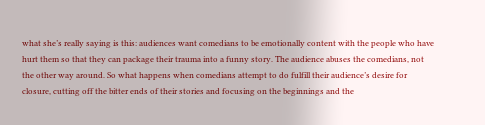what she’s really saying is this: audiences want comedians to be emotionally content with the people who have hurt them so that they can package their trauma into a funny story. The audience abuses the comedians, not the other way around. So what happens when comedians attempt to do fulfill their audience’s desire for closure, cutting off the bitter ends of their stories and focusing on the beginnings and the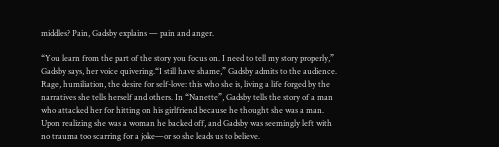middles? Pain, Gadsby explains — pain and anger.

“You learn from the part of the story you focus on. I need to tell my story properly,” Gadsby says, her voice quivering.“I still have shame,” Gadsby admits to the audience. Rage, humiliation, the desire for self-love: this who she is, living a life forged by the narratives she tells herself and others. In “Nanette”, Gadsby tells the story of a man who attacked her for hitting on his girlfriend because he thought she was a man. Upon realizing she was a woman he backed off, and Gadsby was seemingly left with no trauma too scarring for a joke—or so she leads us to believe.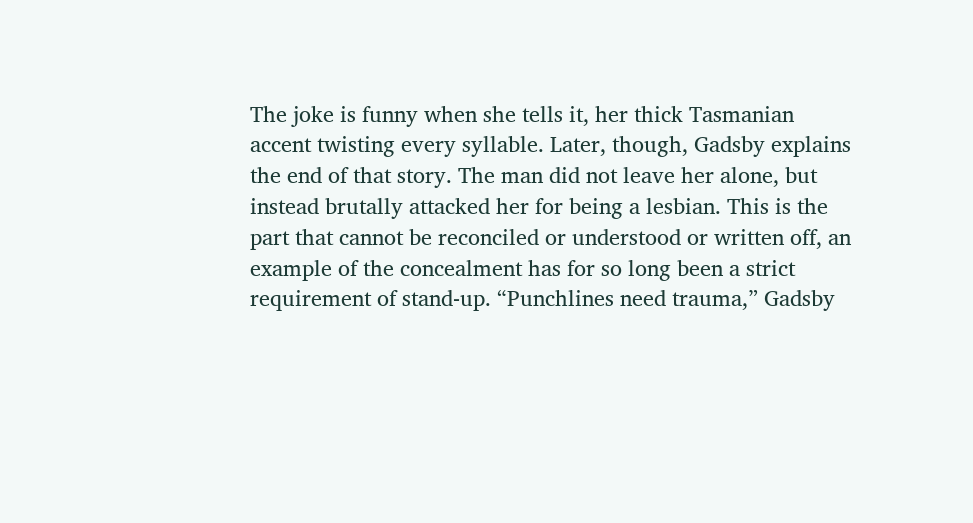The joke is funny when she tells it, her thick Tasmanian accent twisting every syllable. Later, though, Gadsby explains the end of that story. The man did not leave her alone, but instead brutally attacked her for being a lesbian. This is the part that cannot be reconciled or understood or written off, an example of the concealment has for so long been a strict requirement of stand-up. “Punchlines need trauma,” Gadsby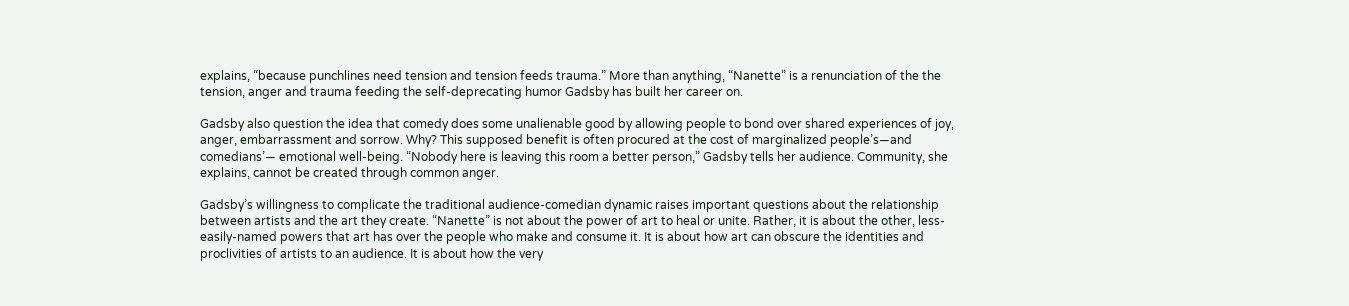explains, “because punchlines need tension and tension feeds trauma.” More than anything, “Nanette” is a renunciation of the the tension, anger and trauma feeding the self-deprecating humor Gadsby has built her career on.

Gadsby also question the idea that comedy does some unalienable good by allowing people to bond over shared experiences of joy, anger, embarrassment and sorrow. Why? This supposed benefit is often procured at the cost of marginalized people’s—and comedians’— emotional well-being. “Nobody here is leaving this room a better person,” Gadsby tells her audience. Community, she explains, cannot be created through common anger.

Gadsby’s willingness to complicate the traditional audience-comedian dynamic raises important questions about the relationship between artists and the art they create. “Nanette” is not about the power of art to heal or unite. Rather, it is about the other, less-easily-named powers that art has over the people who make and consume it. It is about how art can obscure the identities and proclivities of artists to an audience. It is about how the very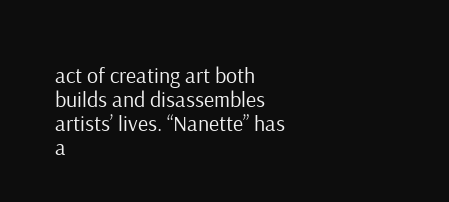act of creating art both builds and disassembles artists’ lives. “Nanette” has a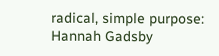radical, simple purpose: Hannah Gadsby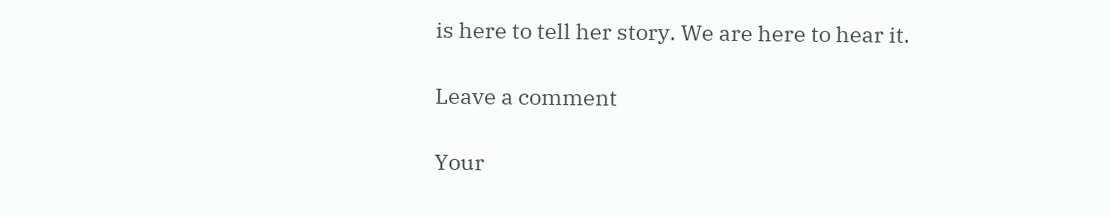is here to tell her story. We are here to hear it.

Leave a comment

Your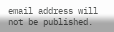email address will not be published.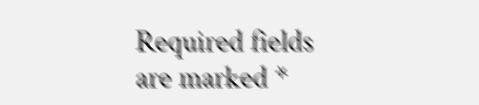Required fields are marked *